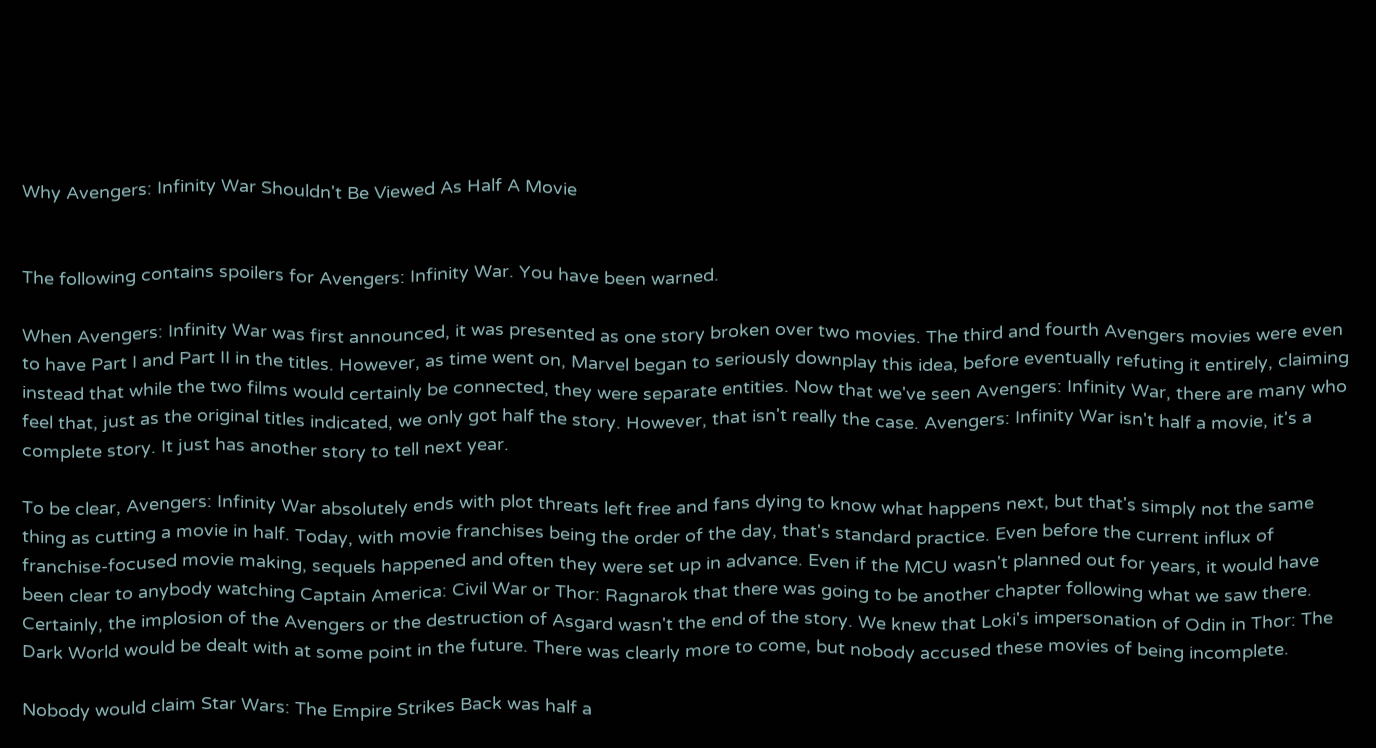Why Avengers: Infinity War Shouldn't Be Viewed As Half A Movie


The following contains spoilers for Avengers: Infinity War. You have been warned.

When Avengers: Infinity War was first announced, it was presented as one story broken over two movies. The third and fourth Avengers movies were even to have Part I and Part II in the titles. However, as time went on, Marvel began to seriously downplay this idea, before eventually refuting it entirely, claiming instead that while the two films would certainly be connected, they were separate entities. Now that we've seen Avengers: Infinity War, there are many who feel that, just as the original titles indicated, we only got half the story. However, that isn't really the case. Avengers: Infinity War isn't half a movie, it's a complete story. It just has another story to tell next year.

To be clear, Avengers: Infinity War absolutely ends with plot threats left free and fans dying to know what happens next, but that's simply not the same thing as cutting a movie in half. Today, with movie franchises being the order of the day, that's standard practice. Even before the current influx of franchise-focused movie making, sequels happened and often they were set up in advance. Even if the MCU wasn't planned out for years, it would have been clear to anybody watching Captain America: Civil War or Thor: Ragnarok that there was going to be another chapter following what we saw there. Certainly, the implosion of the Avengers or the destruction of Asgard wasn't the end of the story. We knew that Loki's impersonation of Odin in Thor: The Dark World would be dealt with at some point in the future. There was clearly more to come, but nobody accused these movies of being incomplete.

Nobody would claim Star Wars: The Empire Strikes Back was half a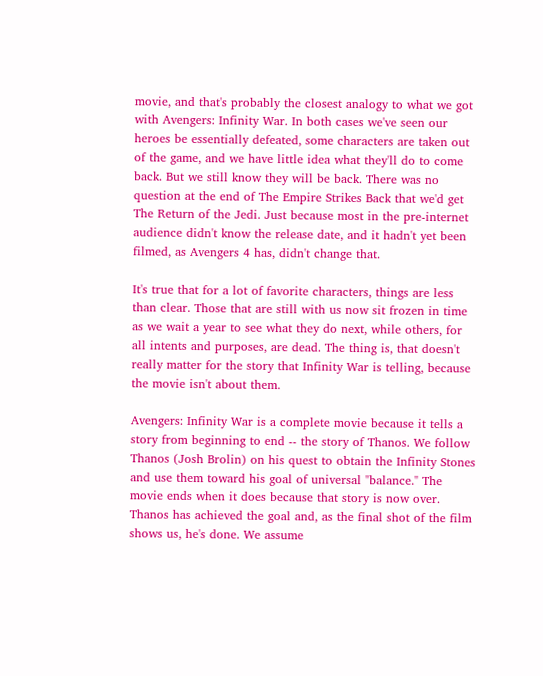movie, and that's probably the closest analogy to what we got with Avengers: Infinity War. In both cases we've seen our heroes be essentially defeated, some characters are taken out of the game, and we have little idea what they'll do to come back. But we still know they will be back. There was no question at the end of The Empire Strikes Back that we'd get The Return of the Jedi. Just because most in the pre-internet audience didn't know the release date, and it hadn't yet been filmed, as Avengers 4 has, didn't change that.

It's true that for a lot of favorite characters, things are less than clear. Those that are still with us now sit frozen in time as we wait a year to see what they do next, while others, for all intents and purposes, are dead. The thing is, that doesn't really matter for the story that Infinity War is telling, because the movie isn't about them.

Avengers: Infinity War is a complete movie because it tells a story from beginning to end -- the story of Thanos. We follow Thanos (Josh Brolin) on his quest to obtain the Infinity Stones and use them toward his goal of universal "balance." The movie ends when it does because that story is now over. Thanos has achieved the goal and, as the final shot of the film shows us, he's done. We assume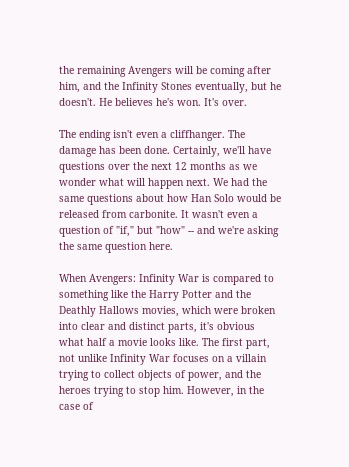the remaining Avengers will be coming after him, and the Infinity Stones eventually, but he doesn't. He believes he's won. It's over.

The ending isn't even a cliffhanger. The damage has been done. Certainly, we'll have questions over the next 12 months as we wonder what will happen next. We had the same questions about how Han Solo would be released from carbonite. It wasn't even a question of "if," but "how" -- and we're asking the same question here.

When Avengers: Infinity War is compared to something like the Harry Potter and the Deathly Hallows movies, which were broken into clear and distinct parts, it's obvious what half a movie looks like. The first part, not unlike Infinity War focuses on a villain trying to collect objects of power, and the heroes trying to stop him. However, in the case of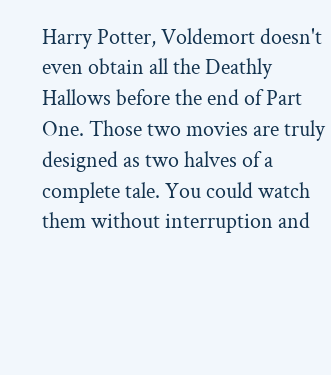Harry Potter, Voldemort doesn't even obtain all the Deathly Hallows before the end of Part One. Those two movies are truly designed as two halves of a complete tale. You could watch them without interruption and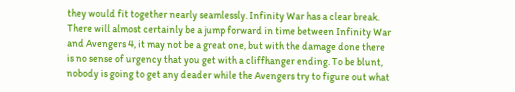they would fit together nearly seamlessly. Infinity War has a clear break. There will almost certainly be a jump forward in time between Infinity War and Avengers 4, it may not be a great one, but with the damage done there is no sense of urgency that you get with a cliffhanger ending. To be blunt, nobody is going to get any deader while the Avengers try to figure out what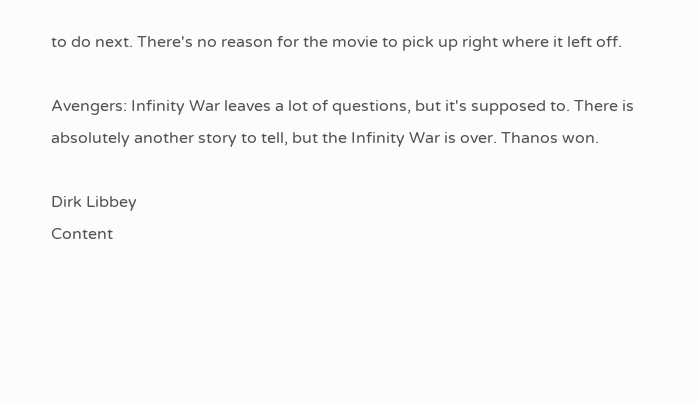to do next. There's no reason for the movie to pick up right where it left off.

Avengers: Infinity War leaves a lot of questions, but it's supposed to. There is absolutely another story to tell, but the Infinity War is over. Thanos won.

Dirk Libbey
Content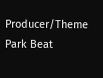Producer/Theme Park Beat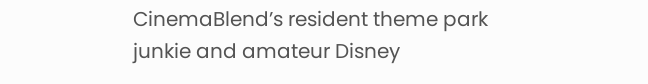CinemaBlend’s resident theme park junkie and amateur Disney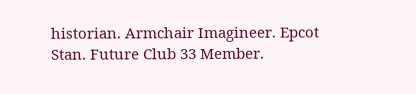historian. Armchair Imagineer. Epcot Stan. Future Club 33 Member.